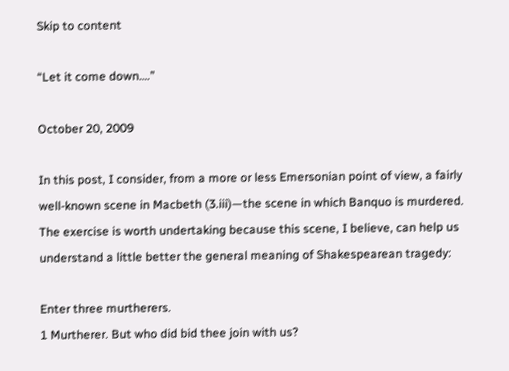Skip to content

“Let it come down….”

October 20, 2009

In this post, I consider, from a more or less Emersonian point of view, a fairly well-known scene in Macbeth (3.iii)—the scene in which Banquo is murdered. The exercise is worth undertaking because this scene, I believe, can help us understand a little better the general meaning of Shakespearean tragedy:

Enter three murtherers.
1 Murtherer. But who did bid thee join with us?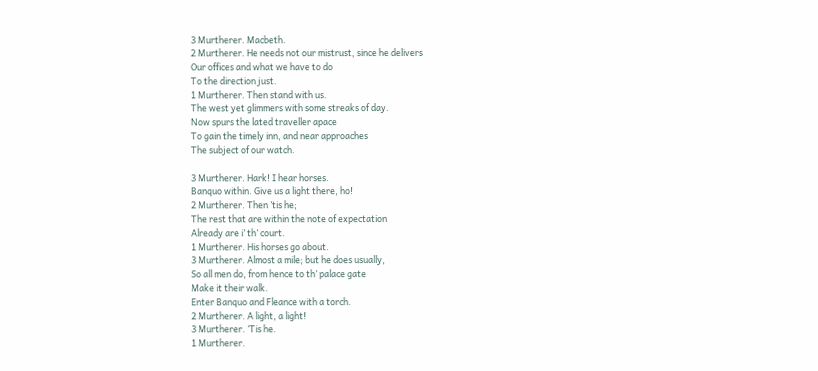3 Murtherer. Macbeth.
2 Murtherer. He needs not our mistrust, since he delivers
Our offices and what we have to do
To the direction just.
1 Murtherer. Then stand with us.
The west yet glimmers with some streaks of day.
Now spurs the lated traveller apace
To gain the timely inn, and near approaches
The subject of our watch.

3 Murtherer. Hark! I hear horses.
Banquo within. Give us a light there, ho!
2 Murtherer. Then ’tis he;
The rest that are within the note of expectation
Already are i’ th’ court.
1 Murtherer. His horses go about.
3 Murtherer. Almost a mile; but he does usually,
So all men do, from hence to th’ palace gate
Make it their walk.
Enter Banquo and Fleance with a torch.
2 Murtherer. A light, a light!
3 Murtherer. ‘Tis he.
1 Murtherer.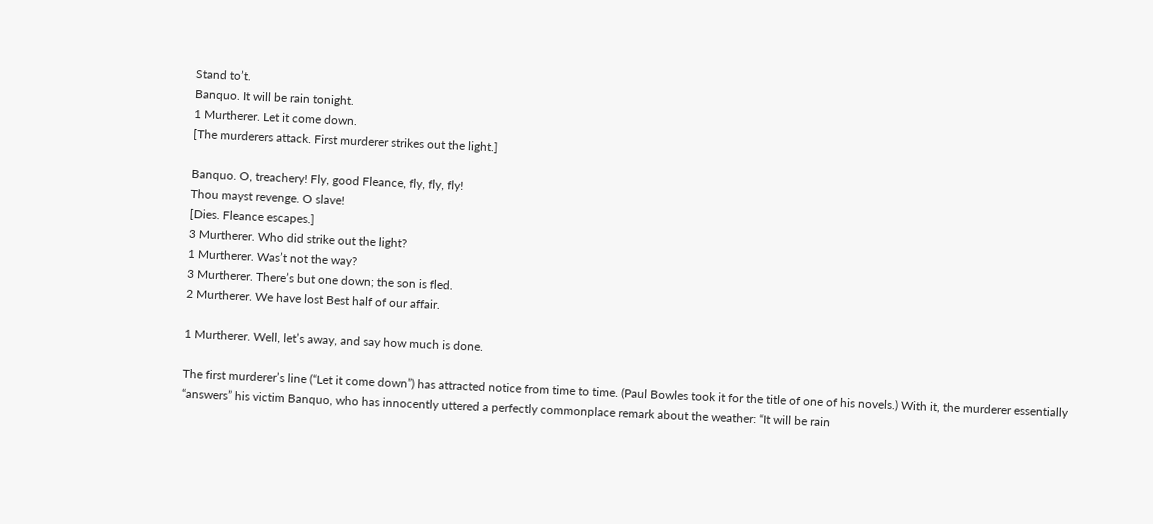Stand to’t.
Banquo. It will be rain tonight.
1 Murtherer. Let it come down.
[The murderers attack. First murderer strikes out the light.]

Banquo. O, treachery! Fly, good Fleance, fly, fly, fly!
Thou mayst revenge. O slave!
[Dies. Fleance escapes.]
3 Murtherer. Who did strike out the light?
1 Murtherer. Was’t not the way?
3 Murtherer. There’s but one down; the son is fled.
2 Murtherer. We have lost Best half of our affair.

1 Murtherer. Well, let’s away, and say how much is done.

The first murderer’s line (“Let it come down”) has attracted notice from time to time. (Paul Bowles took it for the title of one of his novels.) With it, the murderer essentially “answers” his victim Banquo, who has innocently uttered a perfectly commonplace remark about the weather: “It will be rain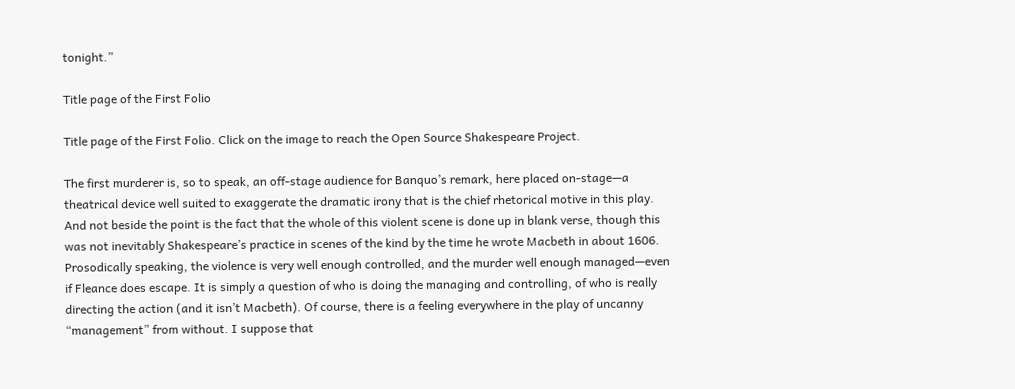tonight.”

Title page of the First Folio

Title page of the First Folio. Click on the image to reach the Open Source Shakespeare Project.

The first murderer is, so to speak, an off-stage audience for Banquo’s remark, here placed on-stage—a theatrical device well suited to exaggerate the dramatic irony that is the chief rhetorical motive in this play. And not beside the point is the fact that the whole of this violent scene is done up in blank verse, though this was not inevitably Shakespeare’s practice in scenes of the kind by the time he wrote Macbeth in about 1606. Prosodically speaking, the violence is very well enough controlled, and the murder well enough managed—even if Fleance does escape. It is simply a question of who is doing the managing and controlling, of who is really directing the action (and it isn’t Macbeth). Of course, there is a feeling everywhere in the play of uncanny “management” from without. I suppose that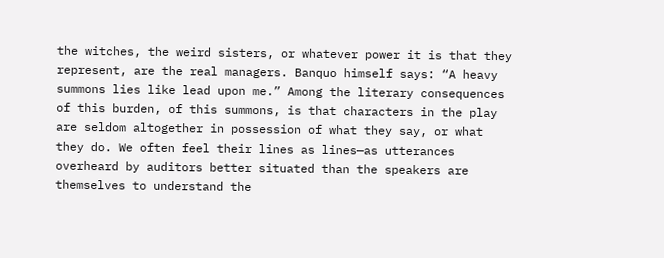the witches, the weird sisters, or whatever power it is that they represent, are the real managers. Banquo himself says: “A heavy summons lies like lead upon me.” Among the literary consequences of this burden, of this summons, is that characters in the play are seldom altogether in possession of what they say, or what they do. We often feel their lines as lines—as utterances overheard by auditors better situated than the speakers are themselves to understand the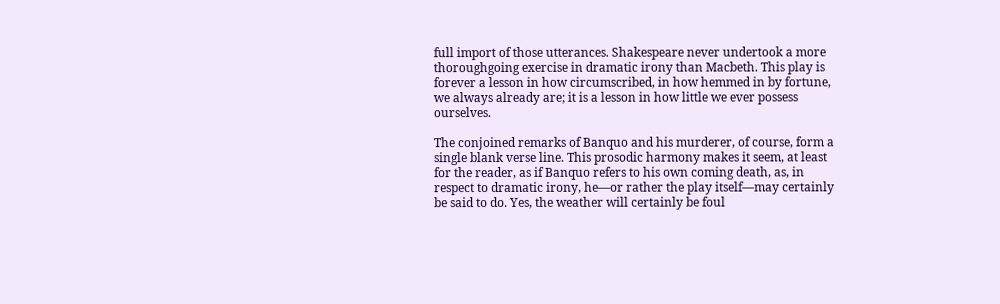full import of those utterances. Shakespeare never undertook a more thoroughgoing exercise in dramatic irony than Macbeth. This play is forever a lesson in how circumscribed, in how hemmed in by fortune, we always already are; it is a lesson in how little we ever possess ourselves.

The conjoined remarks of Banquo and his murderer, of course, form a single blank verse line. This prosodic harmony makes it seem, at least for the reader, as if Banquo refers to his own coming death, as, in respect to dramatic irony, he—or rather the play itself—may certainly be said to do. Yes, the weather will certainly be foul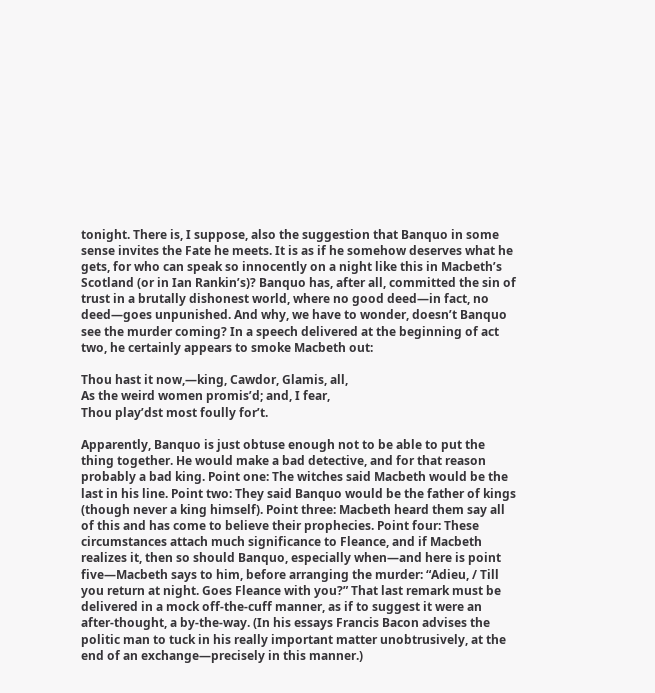tonight. There is, I suppose, also the suggestion that Banquo in some sense invites the Fate he meets. It is as if he somehow deserves what he gets, for who can speak so innocently on a night like this in Macbeth’s Scotland (or in Ian Rankin’s)? Banquo has, after all, committed the sin of trust in a brutally dishonest world, where no good deed—in fact, no deed—goes unpunished. And why, we have to wonder, doesn’t Banquo see the murder coming? In a speech delivered at the beginning of act two, he certainly appears to smoke Macbeth out:

Thou hast it now,—king, Cawdor, Glamis, all,
As the weird women promis’d; and, I fear,
Thou play’dst most foully for’t.

Apparently, Banquo is just obtuse enough not to be able to put the thing together. He would make a bad detective, and for that reason probably a bad king. Point one: The witches said Macbeth would be the last in his line. Point two: They said Banquo would be the father of kings (though never a king himself). Point three: Macbeth heard them say all of this and has come to believe their prophecies. Point four: These circumstances attach much significance to Fleance, and if Macbeth realizes it, then so should Banquo, especially when—and here is point five—Macbeth says to him, before arranging the murder: “Adieu, / Till you return at night. Goes Fleance with you?” That last remark must be delivered in a mock off-the-cuff manner, as if to suggest it were an after-thought, a by-the-way. (In his essays Francis Bacon advises the politic man to tuck in his really important matter unobtrusively, at the end of an exchange—precisely in this manner.)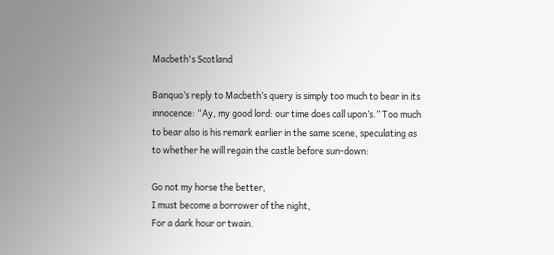Macbeth's Scotland

Banquo’s reply to Macbeth’s query is simply too much to bear in its innocence: “Ay, my good lord: our time does call upon’s.” Too much to bear also is his remark earlier in the same scene, speculating as to whether he will regain the castle before sun-down:

Go not my horse the better,
I must become a borrower of the night,
For a dark hour or twain.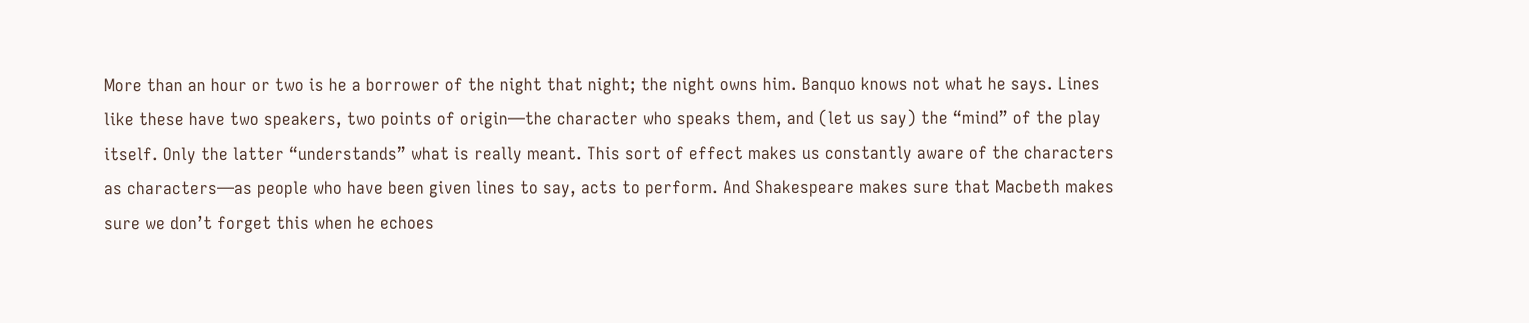More than an hour or two is he a borrower of the night that night; the night owns him. Banquo knows not what he says. Lines like these have two speakers, two points of origin—the character who speaks them, and (let us say) the “mind” of the play itself. Only the latter “understands” what is really meant. This sort of effect makes us constantly aware of the characters as characters—as people who have been given lines to say, acts to perform. And Shakespeare makes sure that Macbeth makes sure we don’t forget this when he echoes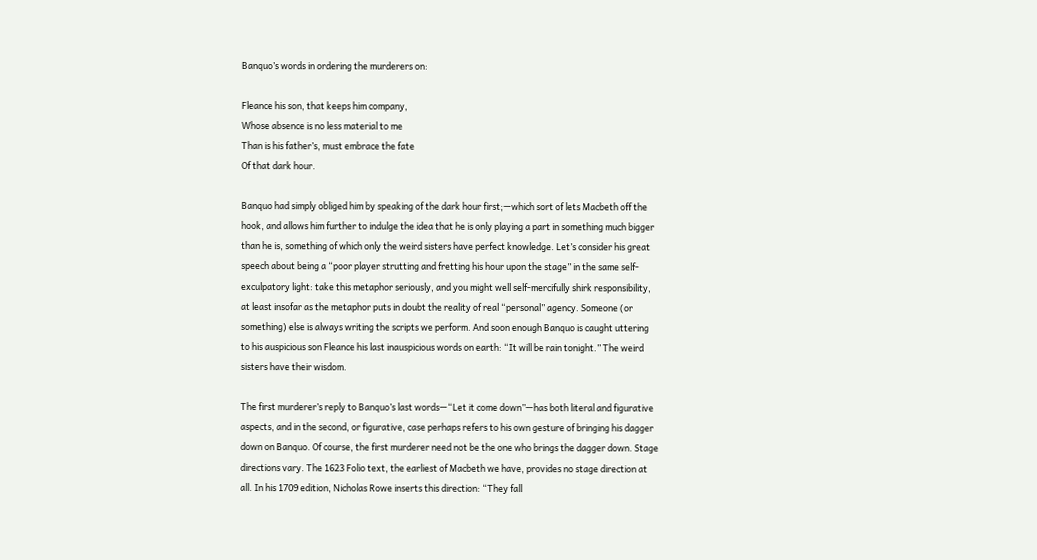Banquo’s words in ordering the murderers on:

Fleance his son, that keeps him company,
Whose absence is no less material to me
Than is his father’s, must embrace the fate
Of that dark hour.

Banquo had simply obliged him by speaking of the dark hour first;—which sort of lets Macbeth off the hook, and allows him further to indulge the idea that he is only playing a part in something much bigger than he is, something of which only the weird sisters have perfect knowledge. Let’s consider his great speech about being a “poor player strutting and fretting his hour upon the stage” in the same self-exculpatory light: take this metaphor seriously, and you might well self-mercifully shirk responsibility, at least insofar as the metaphor puts in doubt the reality of real “personal” agency. Someone (or something) else is always writing the scripts we perform. And soon enough Banquo is caught uttering to his auspicious son Fleance his last inauspicious words on earth: “It will be rain tonight.” The weird sisters have their wisdom.

The first murderer’s reply to Banquo’s last words—“Let it come down”—has both literal and figurative aspects, and in the second, or figurative, case perhaps refers to his own gesture of bringing his dagger down on Banquo. Of course, the first murderer need not be the one who brings the dagger down. Stage directions vary. The 1623 Folio text, the earliest of Macbeth we have, provides no stage direction at all. In his 1709 edition, Nicholas Rowe inserts this direction: “They fall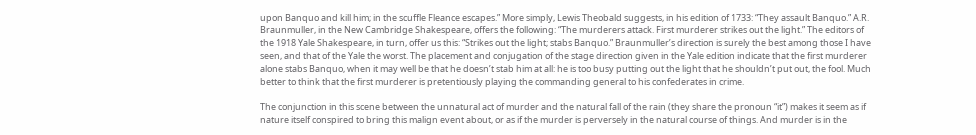upon Banquo and kill him; in the scuffle Fleance escapes.” More simply, Lewis Theobald suggests, in his edition of 1733: “They assault Banquo.” A.R. Braunmuller, in the New Cambridge Shakespeare, offers the following: “The murderers attack. First murderer strikes out the light.” The editors of the 1918 Yale Shakespeare, in turn, offer us this: “Strikes out the light; stabs Banquo.” Braunmuller’s direction is surely the best among those I have seen, and that of the Yale the worst. The placement and conjugation of the stage direction given in the Yale edition indicate that the first murderer alone stabs Banquo, when it may well be that he doesn’t stab him at all: he is too busy putting out the light that he shouldn’t put out, the fool. Much better to think that the first murderer is pretentiously playing the commanding general to his confederates in crime.

The conjunction in this scene between the unnatural act of murder and the natural fall of the rain (they share the pronoun “it”) makes it seem as if nature itself conspired to bring this malign event about, or as if the murder is perversely in the natural course of things. And murder is in the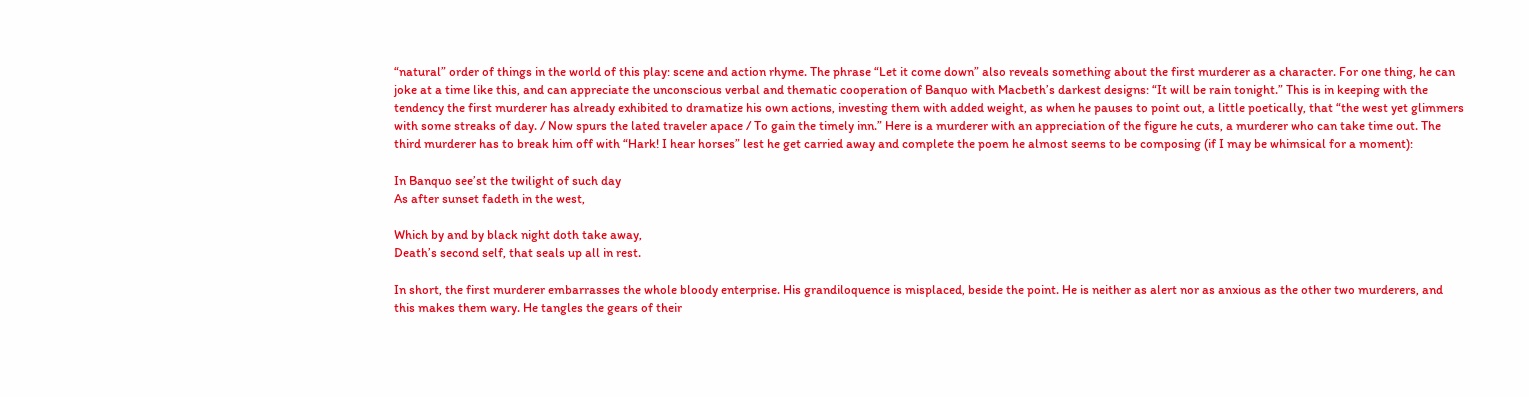“natural” order of things in the world of this play: scene and action rhyme. The phrase “Let it come down” also reveals something about the first murderer as a character. For one thing, he can joke at a time like this, and can appreciate the unconscious verbal and thematic cooperation of Banquo with Macbeth’s darkest designs: “It will be rain tonight.” This is in keeping with the tendency the first murderer has already exhibited to dramatize his own actions, investing them with added weight, as when he pauses to point out, a little poetically, that “the west yet glimmers with some streaks of day. / Now spurs the lated traveler apace / To gain the timely inn.” Here is a murderer with an appreciation of the figure he cuts, a murderer who can take time out. The third murderer has to break him off with “Hark! I hear horses” lest he get carried away and complete the poem he almost seems to be composing (if I may be whimsical for a moment):

In Banquo see’st the twilight of such day
As after sunset fadeth in the west,

Which by and by black night doth take away,
Death’s second self, that seals up all in rest.

In short, the first murderer embarrasses the whole bloody enterprise. His grandiloquence is misplaced, beside the point. He is neither as alert nor as anxious as the other two murderers, and this makes them wary. He tangles the gears of their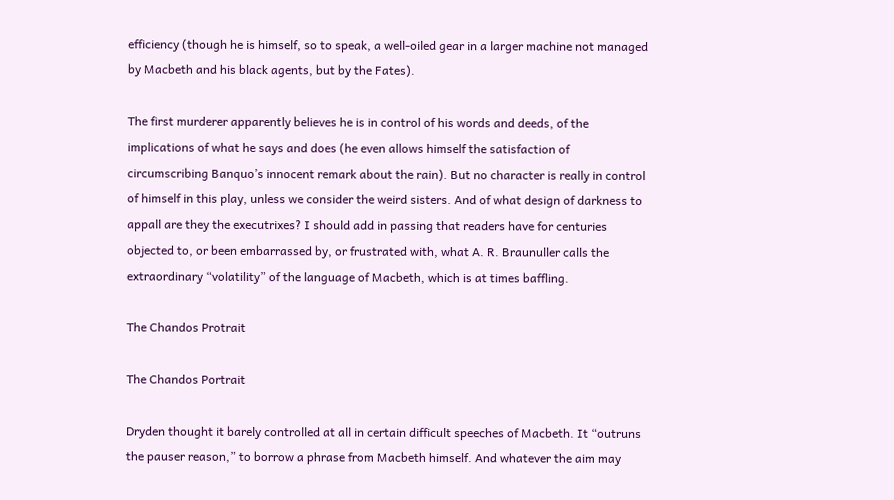efficiency (though he is himself, so to speak, a well-oiled gear in a larger machine not managed by Macbeth and his black agents, but by the Fates).

The first murderer apparently believes he is in control of his words and deeds, of the implications of what he says and does (he even allows himself the satisfaction of circumscribing Banquo’s innocent remark about the rain). But no character is really in control of himself in this play, unless we consider the weird sisters. And of what design of darkness to appall are they the executrixes? I should add in passing that readers have for centuries objected to, or been embarrassed by, or frustrated with, what A. R. Braunuller calls the extraordinary “volatility” of the language of Macbeth, which is at times baffling.

The Chandos Protrait

The Chandos Portrait

Dryden thought it barely controlled at all in certain difficult speeches of Macbeth. It “outruns the pauser reason,” to borrow a phrase from Macbeth himself. And whatever the aim may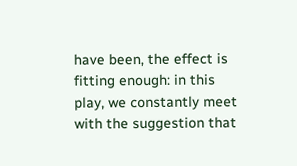have been, the effect is fitting enough: in this play, we constantly meet with the suggestion that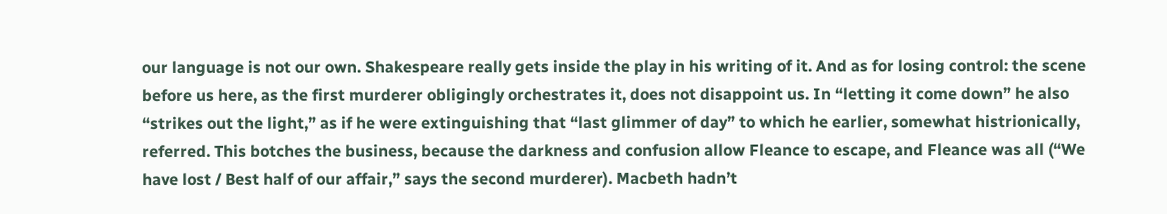our language is not our own. Shakespeare really gets inside the play in his writing of it. And as for losing control: the scene before us here, as the first murderer obligingly orchestrates it, does not disappoint us. In “letting it come down” he also “strikes out the light,” as if he were extinguishing that “last glimmer of day” to which he earlier, somewhat histrionically, referred. This botches the business, because the darkness and confusion allow Fleance to escape, and Fleance was all (“We have lost / Best half of our affair,” says the second murderer). Macbeth hadn’t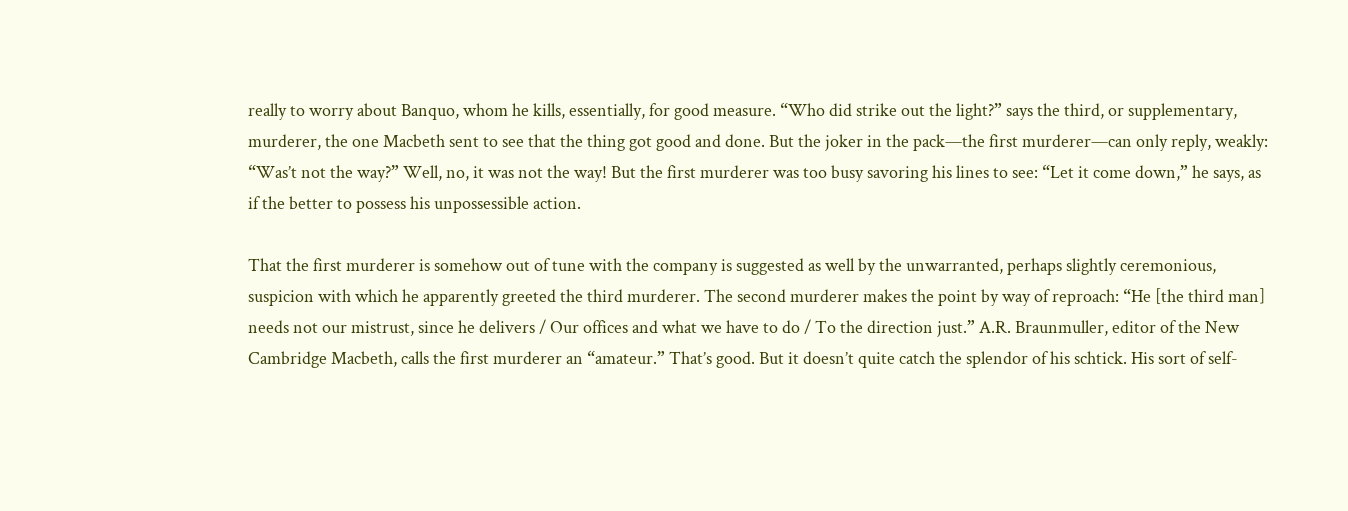really to worry about Banquo, whom he kills, essentially, for good measure. “Who did strike out the light?” says the third, or supplementary, murderer, the one Macbeth sent to see that the thing got good and done. But the joker in the pack—the first murderer—can only reply, weakly: “Was’t not the way?” Well, no, it was not the way! But the first murderer was too busy savoring his lines to see: “Let it come down,” he says, as if the better to possess his unpossessible action.

That the first murderer is somehow out of tune with the company is suggested as well by the unwarranted, perhaps slightly ceremonious, suspicion with which he apparently greeted the third murderer. The second murderer makes the point by way of reproach: “He [the third man] needs not our mistrust, since he delivers / Our offices and what we have to do / To the direction just.” A.R. Braunmuller, editor of the New Cambridge Macbeth, calls the first murderer an “amateur.” That’s good. But it doesn’t quite catch the splendor of his schtick. His sort of self-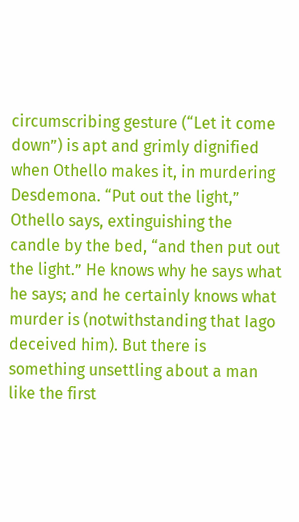circumscribing gesture (“Let it come down”) is apt and grimly dignified when Othello makes it, in murdering Desdemona. “Put out the light,” Othello says, extinguishing the candle by the bed, “and then put out the light.” He knows why he says what he says; and he certainly knows what murder is (notwithstanding that Iago deceived him). But there is something unsettling about a man like the first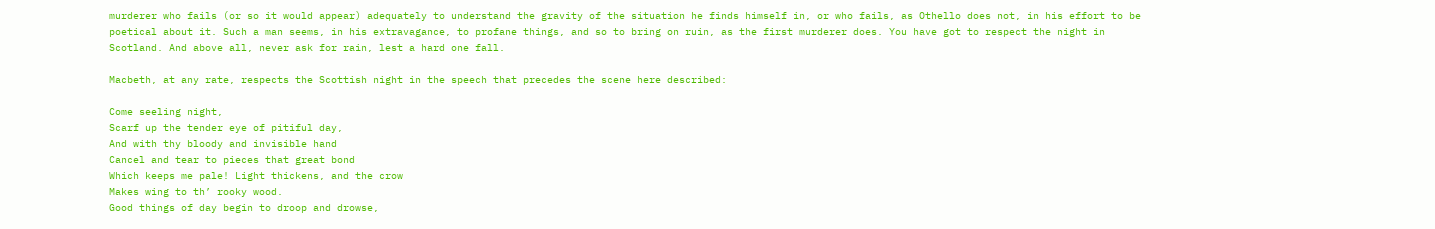murderer who fails (or so it would appear) adequately to understand the gravity of the situation he finds himself in, or who fails, as Othello does not, in his effort to be poetical about it. Such a man seems, in his extravagance, to profane things, and so to bring on ruin, as the first murderer does. You have got to respect the night in Scotland. And above all, never ask for rain, lest a hard one fall.

Macbeth, at any rate, respects the Scottish night in the speech that precedes the scene here described:

Come seeling night,
Scarf up the tender eye of pitiful day,
And with thy bloody and invisible hand
Cancel and tear to pieces that great bond
Which keeps me pale! Light thickens, and the crow
Makes wing to th’ rooky wood.
Good things of day begin to droop and drowse,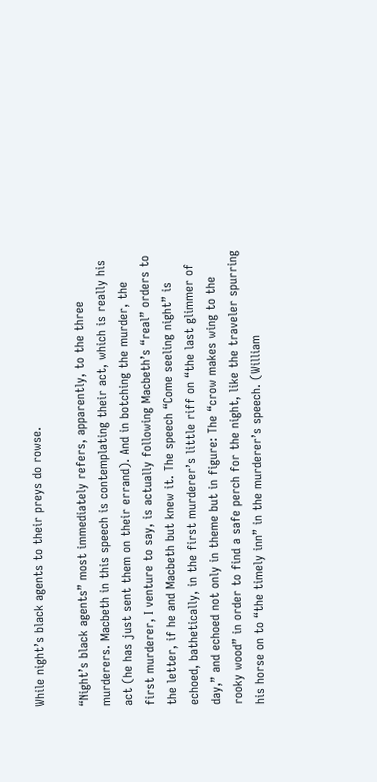While night’s black agents to their preys do rowse.

“Night’s black agents” most immediately refers, apparently, to the three murderers. Macbeth in this speech is contemplating their act, which is really his act (he has just sent them on their errand). And in botching the murder, the first murderer, I venture to say, is actually following Macbeth’s “real” orders to the letter, if he and Macbeth but knew it. The speech “Come seeling night” is echoed, bathetically, in the first murderer’s little riff on “the last glimmer of day,” and echoed not only in theme but in figure: The “crow makes wing to the rooky wood” in order to find a safe perch for the night, like the traveler spurring his horse on to “the timely inn” in the murderer’s speech. (William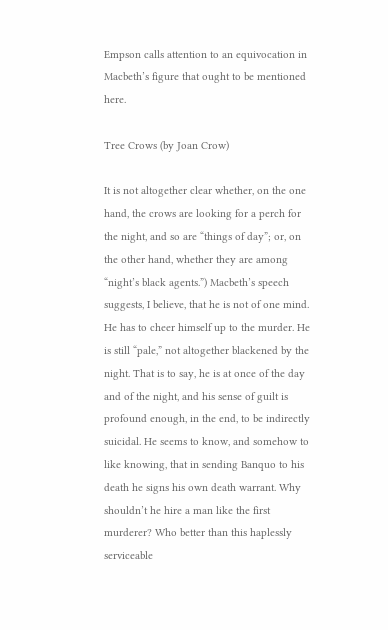Empson calls attention to an equivocation in Macbeth’s figure that ought to be mentioned here.

Tree Crows (by Joan Crow)

It is not altogether clear whether, on the one hand, the crows are looking for a perch for the night, and so are “things of day”; or, on the other hand, whether they are among “night’s black agents.”) Macbeth’s speech suggests, I believe, that he is not of one mind. He has to cheer himself up to the murder. He is still “pale,” not altogether blackened by the night. That is to say, he is at once of the day and of the night, and his sense of guilt is profound enough, in the end, to be indirectly suicidal. He seems to know, and somehow to like knowing, that in sending Banquo to his death he signs his own death warrant. Why shouldn’t he hire a man like the first murderer? Who better than this haplessly serviceable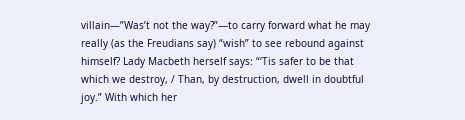villain—”Was’t not the way?”—to carry forward what he may really (as the Freudians say) “wish” to see rebound against himself? Lady Macbeth herself says: “‘Tis safer to be that which we destroy, / Than, by destruction, dwell in doubtful joy.” With which her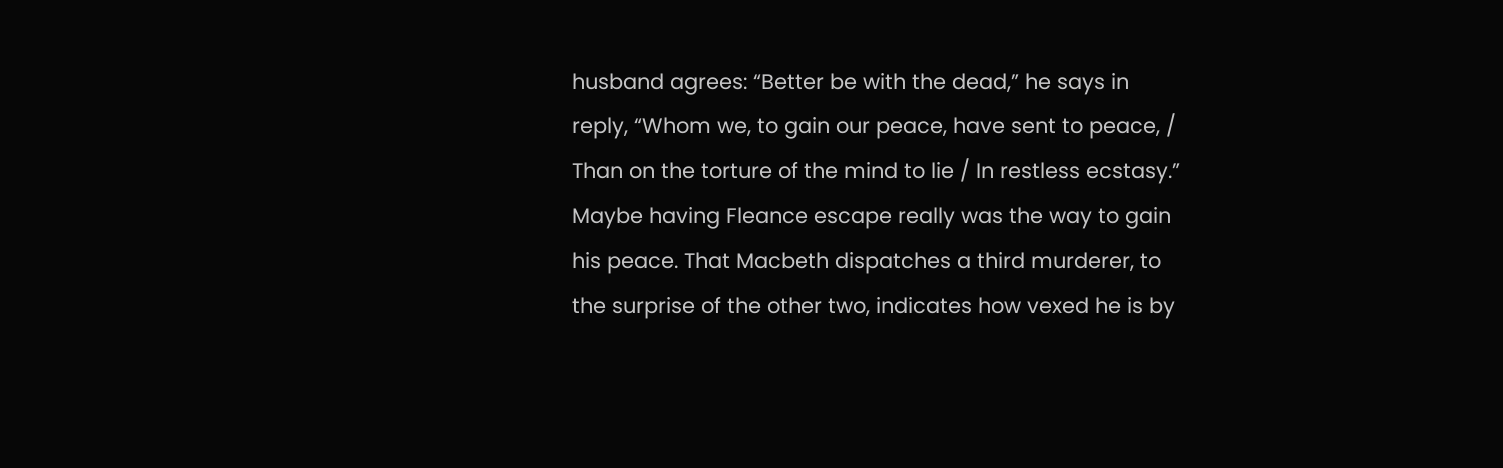husband agrees: “Better be with the dead,” he says in reply, “Whom we, to gain our peace, have sent to peace, / Than on the torture of the mind to lie / In restless ecstasy.” Maybe having Fleance escape really was the way to gain his peace. That Macbeth dispatches a third murderer, to the surprise of the other two, indicates how vexed he is by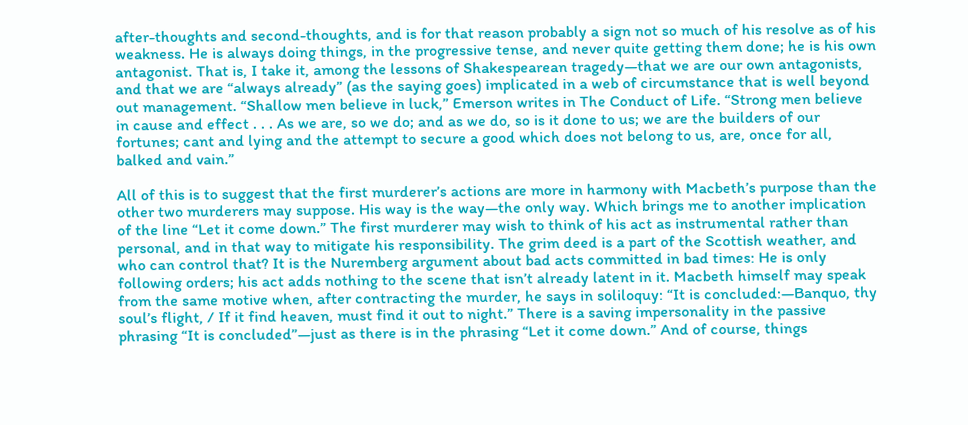after-thoughts and second-thoughts, and is for that reason probably a sign not so much of his resolve as of his weakness. He is always doing things, in the progressive tense, and never quite getting them done; he is his own antagonist. That is, I take it, among the lessons of Shakespearean tragedy—that we are our own antagonists, and that we are “always already” (as the saying goes) implicated in a web of circumstance that is well beyond out management. “Shallow men believe in luck,” Emerson writes in The Conduct of Life. “Strong men believe in cause and effect . . . As we are, so we do; and as we do, so is it done to us; we are the builders of our fortunes; cant and lying and the attempt to secure a good which does not belong to us, are, once for all, balked and vain.”

All of this is to suggest that the first murderer’s actions are more in harmony with Macbeth’s purpose than the other two murderers may suppose. His way is the way—the only way. Which brings me to another implication of the line “Let it come down.” The first murderer may wish to think of his act as instrumental rather than personal, and in that way to mitigate his responsibility. The grim deed is a part of the Scottish weather, and who can control that? It is the Nuremberg argument about bad acts committed in bad times: He is only following orders; his act adds nothing to the scene that isn’t already latent in it. Macbeth himself may speak from the same motive when, after contracting the murder, he says in soliloquy: “It is concluded:—Banquo, thy soul’s flight, / If it find heaven, must find it out to night.” There is a saving impersonality in the passive phrasing “It is concluded”—just as there is in the phrasing “Let it come down.” And of course, things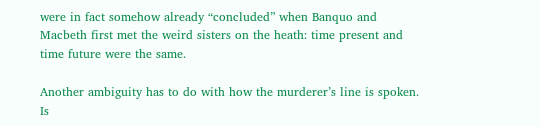were in fact somehow already “concluded” when Banquo and Macbeth first met the weird sisters on the heath: time present and time future were the same.

Another ambiguity has to do with how the murderer’s line is spoken. Is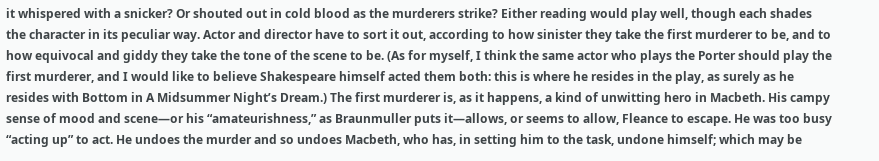it whispered with a snicker? Or shouted out in cold blood as the murderers strike? Either reading would play well, though each shades the character in its peculiar way. Actor and director have to sort it out, according to how sinister they take the first murderer to be, and to how equivocal and giddy they take the tone of the scene to be. (As for myself, I think the same actor who plays the Porter should play the first murderer, and I would like to believe Shakespeare himself acted them both: this is where he resides in the play, as surely as he resides with Bottom in A Midsummer Night’s Dream.) The first murderer is, as it happens, a kind of unwitting hero in Macbeth. His campy sense of mood and scene—or his “amateurishness,” as Braunmuller puts it—allows, or seems to allow, Fleance to escape. He was too busy “acting up” to act. He undoes the murder and so undoes Macbeth, who has, in setting him to the task, undone himself; which may be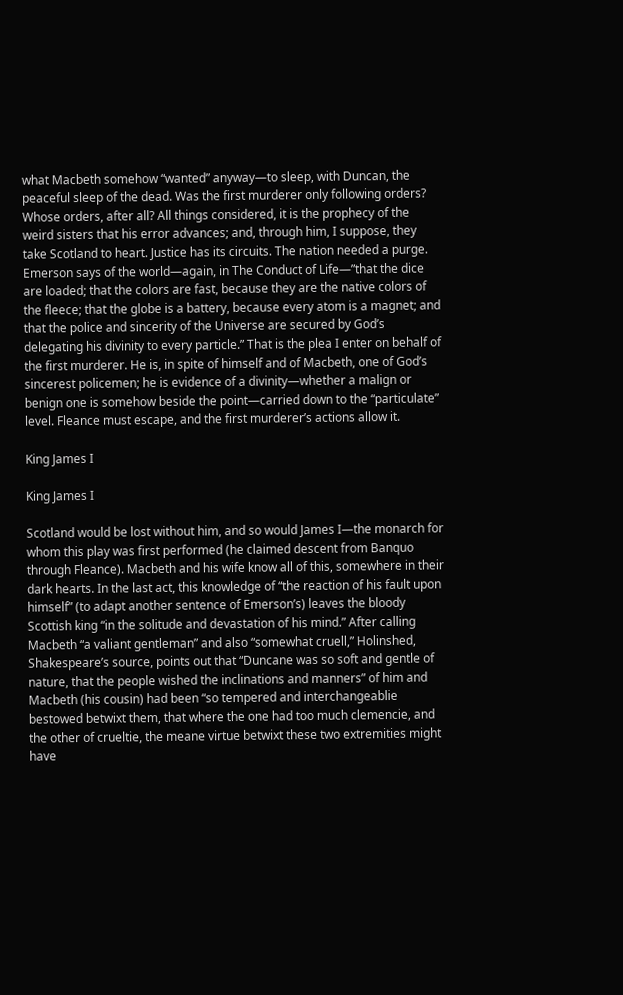what Macbeth somehow “wanted” anyway—to sleep, with Duncan, the peaceful sleep of the dead. Was the first murderer only following orders? Whose orders, after all? All things considered, it is the prophecy of the weird sisters that his error advances; and, through him, I suppose, they take Scotland to heart. Justice has its circuits. The nation needed a purge. Emerson says of the world—again, in The Conduct of Life—”that the dice are loaded; that the colors are fast, because they are the native colors of the fleece; that the globe is a battery, because every atom is a magnet; and that the police and sincerity of the Universe are secured by God’s delegating his divinity to every particle.” That is the plea I enter on behalf of the first murderer. He is, in spite of himself and of Macbeth, one of God’s sincerest policemen; he is evidence of a divinity—whether a malign or benign one is somehow beside the point—carried down to the “particulate” level. Fleance must escape, and the first murderer’s actions allow it.

King James I

King James I

Scotland would be lost without him, and so would James I—the monarch for whom this play was first performed (he claimed descent from Banquo through Fleance). Macbeth and his wife know all of this, somewhere in their dark hearts. In the last act, this knowledge of “the reaction of his fault upon himself” (to adapt another sentence of Emerson’s) leaves the bloody Scottish king “in the solitude and devastation of his mind.” After calling Macbeth “a valiant gentleman” and also “somewhat cruell,” Holinshed, Shakespeare’s source, points out that “Duncane was so soft and gentle of nature, that the people wished the inclinations and manners” of him and Macbeth (his cousin) had been “so tempered and interchangeablie bestowed betwixt them, that where the one had too much clemencie, and the other of crueltie, the meane virtue betwixt these two extremities might have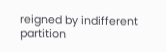reigned by indifferent partition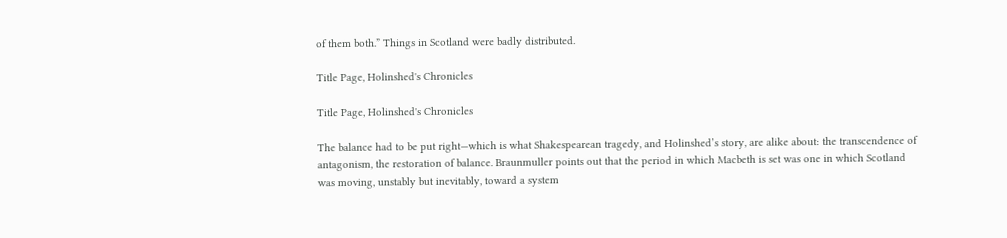of them both.” Things in Scotland were badly distributed.

Title Page, Holinshed's Chronicles

Title Page, Holinshed's Chronicles

The balance had to be put right—which is what Shakespearean tragedy, and Holinshed’s story, are alike about: the transcendence of antagonism, the restoration of balance. Braunmuller points out that the period in which Macbeth is set was one in which Scotland was moving, unstably but inevitably, toward a system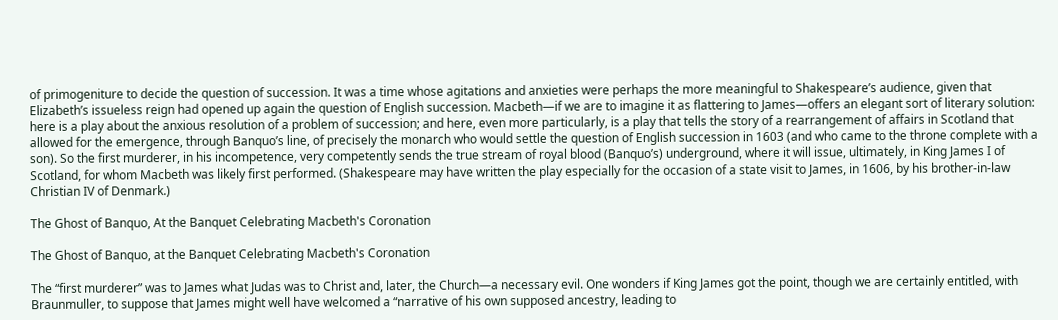of primogeniture to decide the question of succession. It was a time whose agitations and anxieties were perhaps the more meaningful to Shakespeare’s audience, given that Elizabeth’s issueless reign had opened up again the question of English succession. Macbeth—if we are to imagine it as flattering to James—offers an elegant sort of literary solution: here is a play about the anxious resolution of a problem of succession; and here, even more particularly, is a play that tells the story of a rearrangement of affairs in Scotland that allowed for the emergence, through Banquo’s line, of precisely the monarch who would settle the question of English succession in 1603 (and who came to the throne complete with a son). So the first murderer, in his incompetence, very competently sends the true stream of royal blood (Banquo’s) underground, where it will issue, ultimately, in King James I of Scotland, for whom Macbeth was likely first performed. (Shakespeare may have written the play especially for the occasion of a state visit to James, in 1606, by his brother-in-law Christian IV of Denmark.)

The Ghost of Banquo, At the Banquet Celebrating Macbeth's Coronation

The Ghost of Banquo, at the Banquet Celebrating Macbeth's Coronation

The “first murderer” was to James what Judas was to Christ and, later, the Church—a necessary evil. One wonders if King James got the point, though we are certainly entitled, with Braunmuller, to suppose that James might well have welcomed a “narrative of his own supposed ancestry, leading to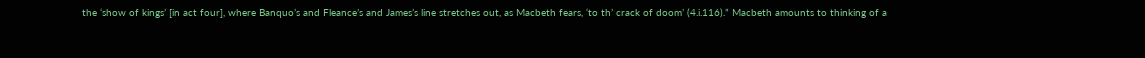the ‘show of kings’ [in act four], where Banquo’s and Fleance’s and James’s line stretches out, as Macbeth fears, ‘to th’ crack of doom’ (4.i.116).” Macbeth amounts to thinking of a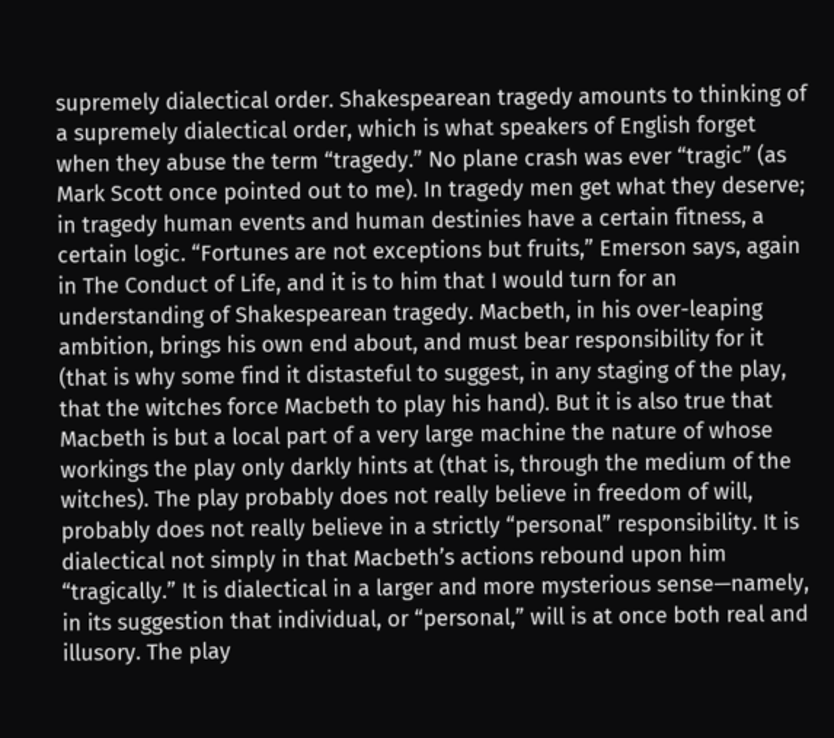supremely dialectical order. Shakespearean tragedy amounts to thinking of a supremely dialectical order, which is what speakers of English forget when they abuse the term “tragedy.” No plane crash was ever “tragic” (as Mark Scott once pointed out to me). In tragedy men get what they deserve; in tragedy human events and human destinies have a certain fitness, a certain logic. “Fortunes are not exceptions but fruits,” Emerson says, again in The Conduct of Life, and it is to him that I would turn for an understanding of Shakespearean tragedy. Macbeth, in his over-leaping ambition, brings his own end about, and must bear responsibility for it (that is why some find it distasteful to suggest, in any staging of the play, that the witches force Macbeth to play his hand). But it is also true that Macbeth is but a local part of a very large machine the nature of whose workings the play only darkly hints at (that is, through the medium of the witches). The play probably does not really believe in freedom of will, probably does not really believe in a strictly “personal” responsibility. It is dialectical not simply in that Macbeth’s actions rebound upon him “tragically.” It is dialectical in a larger and more mysterious sense—namely, in its suggestion that individual, or “personal,” will is at once both real and illusory. The play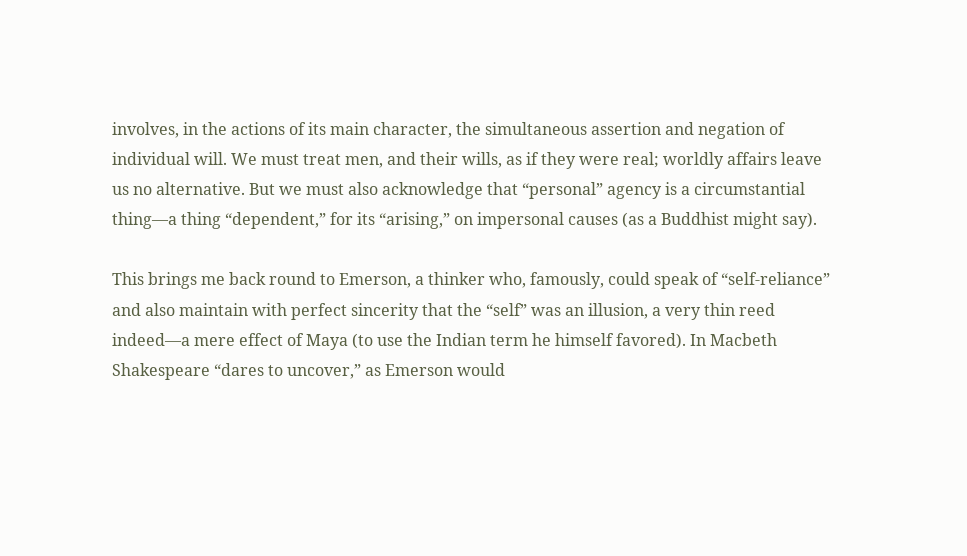involves, in the actions of its main character, the simultaneous assertion and negation of individual will. We must treat men, and their wills, as if they were real; worldly affairs leave us no alternative. But we must also acknowledge that “personal” agency is a circumstantial thing—a thing “dependent,” for its “arising,” on impersonal causes (as a Buddhist might say).

This brings me back round to Emerson, a thinker who, famously, could speak of “self-reliance” and also maintain with perfect sincerity that the “self” was an illusion, a very thin reed indeed—a mere effect of Maya (to use the Indian term he himself favored). In Macbeth Shakespeare “dares to uncover,” as Emerson would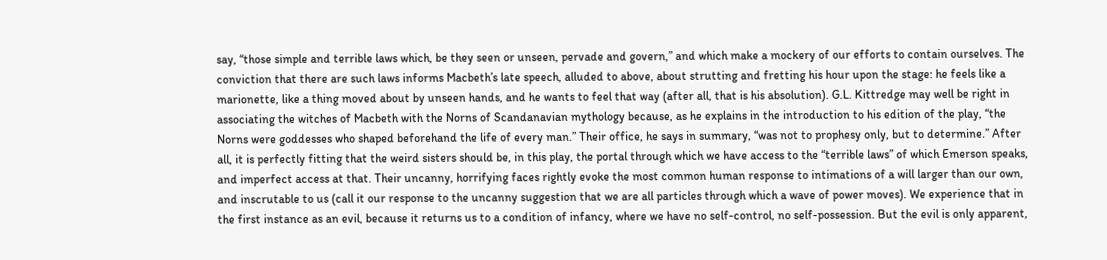say, “those simple and terrible laws which, be they seen or unseen, pervade and govern,” and which make a mockery of our efforts to contain ourselves. The conviction that there are such laws informs Macbeth’s late speech, alluded to above, about strutting and fretting his hour upon the stage: he feels like a marionette, like a thing moved about by unseen hands, and he wants to feel that way (after all, that is his absolution). G.L. Kittredge may well be right in associating the witches of Macbeth with the Norns of Scandanavian mythology because, as he explains in the introduction to his edition of the play, “the Norns were goddesses who shaped beforehand the life of every man.” Their office, he says in summary, “was not to prophesy only, but to determine.” After all, it is perfectly fitting that the weird sisters should be, in this play, the portal through which we have access to the “terrible laws” of which Emerson speaks, and imperfect access at that. Their uncanny, horrifying faces rightly evoke the most common human response to intimations of a will larger than our own, and inscrutable to us (call it our response to the uncanny suggestion that we are all particles through which a wave of power moves). We experience that in the first instance as an evil, because it returns us to a condition of infancy, where we have no self-control, no self-possession. But the evil is only apparent,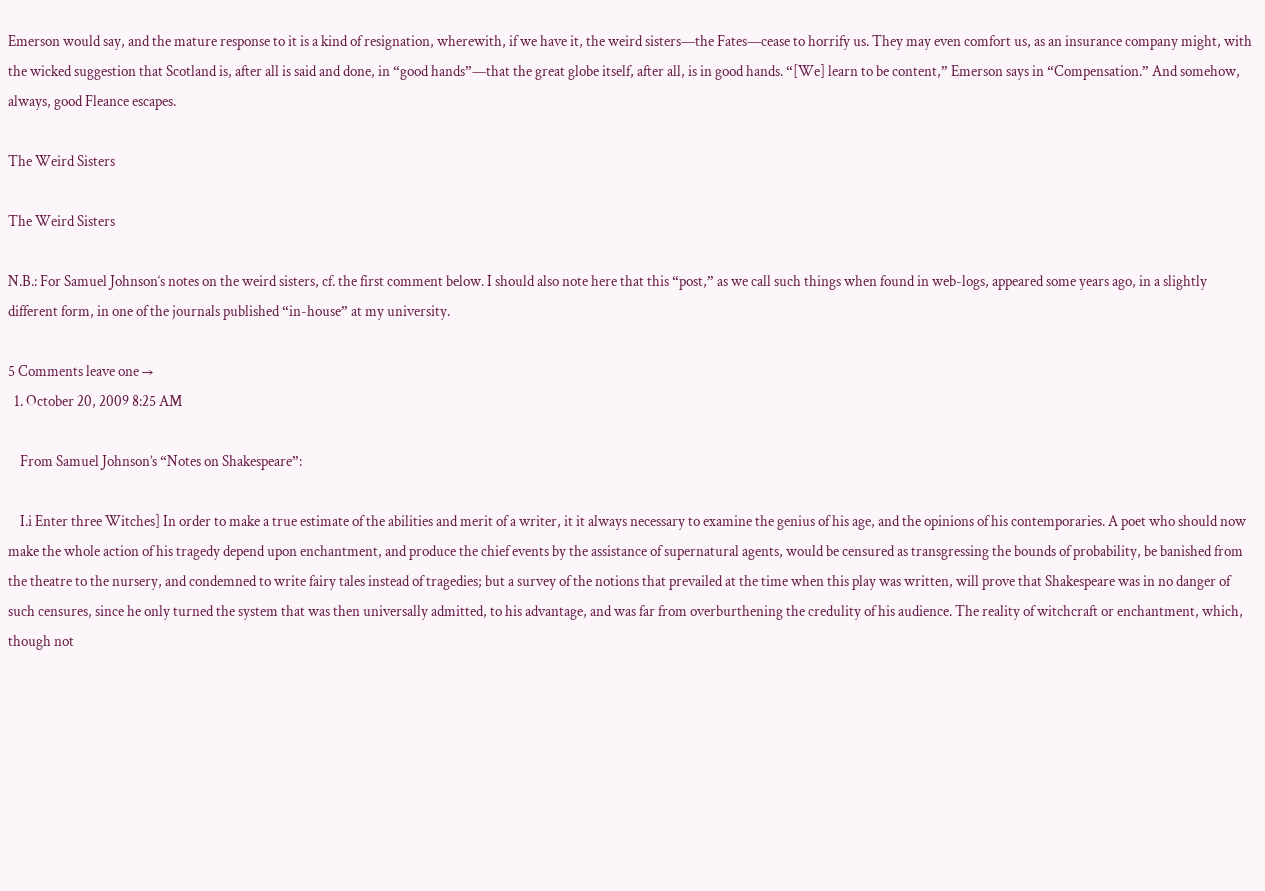Emerson would say, and the mature response to it is a kind of resignation, wherewith, if we have it, the weird sisters—the Fates—cease to horrify us. They may even comfort us, as an insurance company might, with the wicked suggestion that Scotland is, after all is said and done, in “good hands”—that the great globe itself, after all, is in good hands. “[We] learn to be content,” Emerson says in “Compensation.” And somehow, always, good Fleance escapes.

The Weird Sisters

The Weird Sisters

N.B.: For Samuel Johnson‘s notes on the weird sisters, cf. the first comment below. I should also note here that this “post,” as we call such things when found in web-logs, appeared some years ago, in a slightly different form, in one of the journals published “in-house” at my university.

5 Comments leave one →
  1. October 20, 2009 8:25 AM

    From Samuel Johnson’s “Notes on Shakespeare”:

    I.i Enter three Witches] In order to make a true estimate of the abilities and merit of a writer, it it always necessary to examine the genius of his age, and the opinions of his contemporaries. A poet who should now make the whole action of his tragedy depend upon enchantment, and produce the chief events by the assistance of supernatural agents, would be censured as transgressing the bounds of probability, be banished from the theatre to the nursery, and condemned to write fairy tales instead of tragedies; but a survey of the notions that prevailed at the time when this play was written, will prove that Shakespeare was in no danger of such censures, since he only turned the system that was then universally admitted, to his advantage, and was far from overburthening the credulity of his audience. The reality of witchcraft or enchantment, which, though not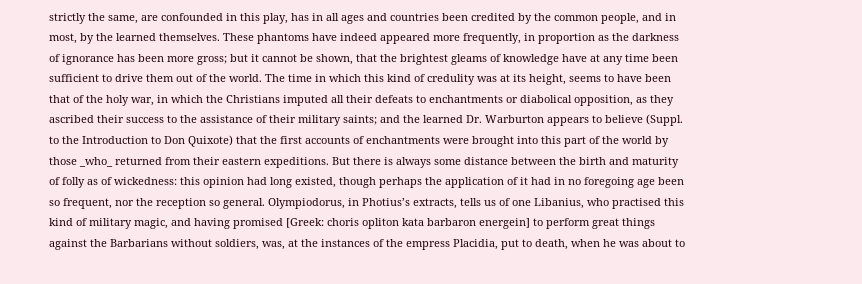strictly the same, are confounded in this play, has in all ages and countries been credited by the common people, and in most, by the learned themselves. These phantoms have indeed appeared more frequently, in proportion as the darkness of ignorance has been more gross; but it cannot be shown, that the brightest gleams of knowledge have at any time been sufficient to drive them out of the world. The time in which this kind of credulity was at its height, seems to have been that of the holy war, in which the Christians imputed all their defeats to enchantments or diabolical opposition, as they ascribed their success to the assistance of their military saints; and the learned Dr. Warburton appears to believe (Suppl. to the Introduction to Don Quixote) that the first accounts of enchantments were brought into this part of the world by those _who_ returned from their eastern expeditions. But there is always some distance between the birth and maturity of folly as of wickedness: this opinion had long existed, though perhaps the application of it had in no foregoing age been so frequent, nor the reception so general. Olympiodorus, in Photius’s extracts, tells us of one Libanius, who practised this kind of military magic, and having promised [Greek: choris opliton kata barbaron energein] to perform great things against the Barbarians without soldiers, was, at the instances of the empress Placidia, put to death, when he was about to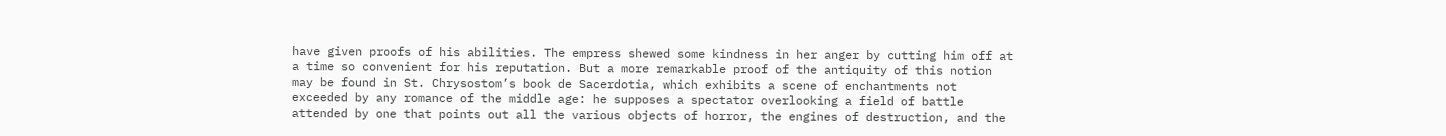have given proofs of his abilities. The empress shewed some kindness in her anger by cutting him off at a time so convenient for his reputation. But a more remarkable proof of the antiquity of this notion may be found in St. Chrysostom’s book de Sacerdotia, which exhibits a scene of enchantments not exceeded by any romance of the middle age: he supposes a spectator overlooking a field of battle attended by one that points out all the various objects of horror, the engines of destruction, and the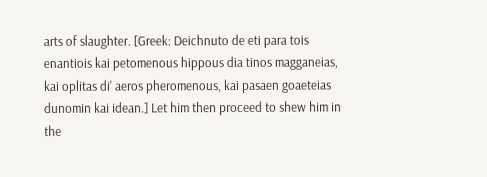arts of slaughter. [Greek: Deichnuto de eti para tois enantiois kai petomenous hippous dia tinos magganeias, kai oplitas di’ aeros pheromenous, kai pasaen goaeteias dunomin kai idean.] Let him then proceed to shew him in the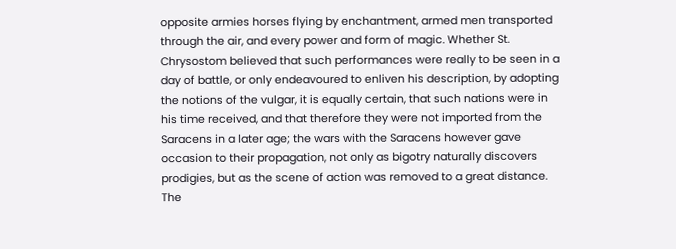opposite armies horses flying by enchantment, armed men transported through the air, and every power and form of magic. Whether St. Chrysostom believed that such performances were really to be seen in a day of battle, or only endeavoured to enliven his description, by adopting the notions of the vulgar, it is equally certain, that such nations were in his time received, and that therefore they were not imported from the Saracens in a later age; the wars with the Saracens however gave occasion to their propagation, not only as bigotry naturally discovers prodigies, but as the scene of action was removed to a great distance. The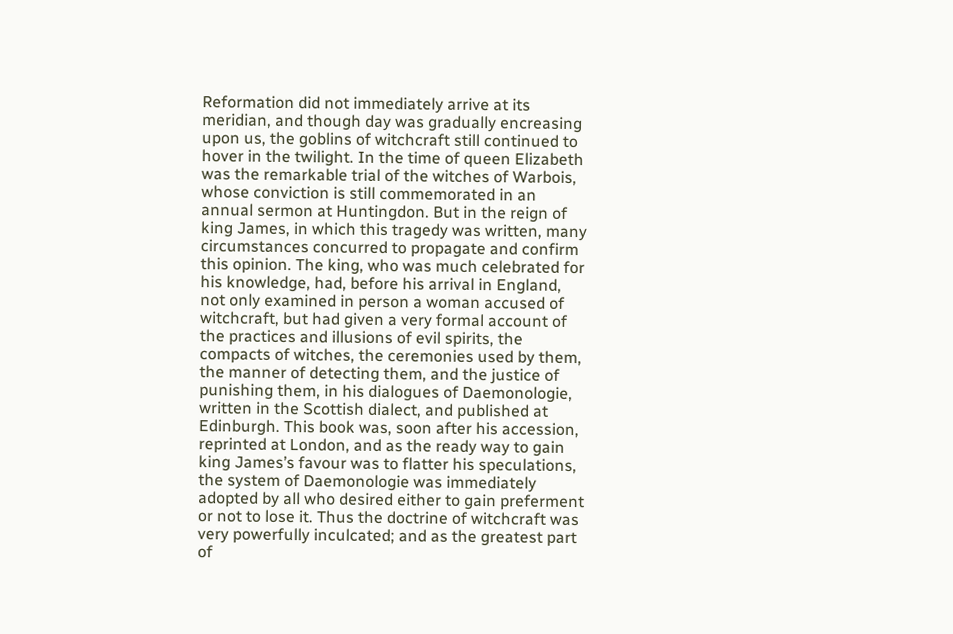Reformation did not immediately arrive at its meridian, and though day was gradually encreasing upon us, the goblins of witchcraft still continued to hover in the twilight. In the time of queen Elizabeth was the remarkable trial of the witches of Warbois, whose conviction is still commemorated in an annual sermon at Huntingdon. But in the reign of king James, in which this tragedy was written, many circumstances concurred to propagate and confirm this opinion. The king, who was much celebrated for his knowledge, had, before his arrival in England, not only examined in person a woman accused of witchcraft, but had given a very formal account of the practices and illusions of evil spirits, the compacts of witches, the ceremonies used by them, the manner of detecting them, and the justice of punishing them, in his dialogues of Daemonologie, written in the Scottish dialect, and published at Edinburgh. This book was, soon after his accession, reprinted at London, and as the ready way to gain king James’s favour was to flatter his speculations, the system of Daemonologie was immediately adopted by all who desired either to gain preferment or not to lose it. Thus the doctrine of witchcraft was very powerfully inculcated; and as the greatest part of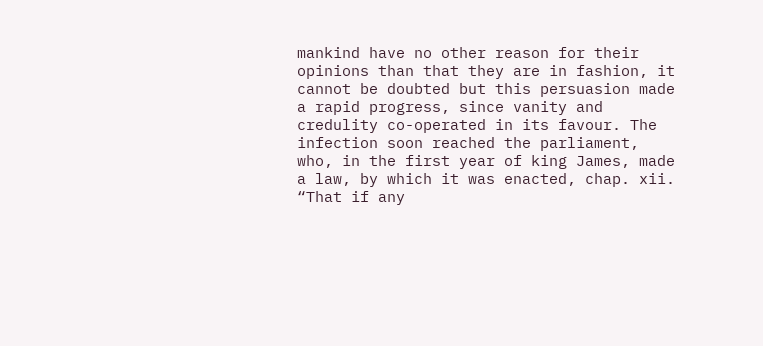mankind have no other reason for their opinions than that they are in fashion, it cannot be doubted but this persuasion made a rapid progress, since vanity and credulity co-operated in its favour. The infection soon reached the parliament, who, in the first year of king James, made a law, by which it was enacted, chap. xii. “That if any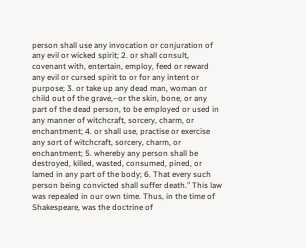person shall use any invocation or conjuration of any evil or wicked spirit; 2. or shall consult, covenant with, entertain, employ, feed or reward any evil or cursed spirit to or for any intent or purpose; 3. or take up any dead man, woman or child out of the grave,–or the skin, bone, or any part of the dead person, to be employed or used in any manner of witchcraft, sorcery, charm, or enchantment; 4. or shall use, practise or exercise any sort of witchcraft, sorcery, charm, or enchantment; 5. whereby any person shall be destroyed, killed, wasted, consumed, pined, or lamed in any part of the body; 6. That every such person being convicted shall suffer death.” This law was repealed in our own time. Thus, in the time of Shakespeare, was the doctrine of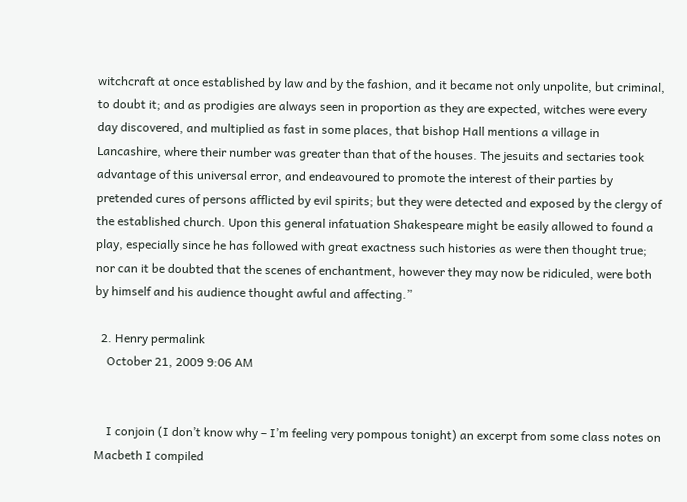witchcraft at once established by law and by the fashion, and it became not only unpolite, but criminal, to doubt it; and as prodigies are always seen in proportion as they are expected, witches were every day discovered, and multiplied as fast in some places, that bishop Hall mentions a village in Lancashire, where their number was greater than that of the houses. The jesuits and sectaries took advantage of this universal error, and endeavoured to promote the interest of their parties by pretended cures of persons afflicted by evil spirits; but they were detected and exposed by the clergy of the established church. Upon this general infatuation Shakespeare might be easily allowed to found a play, especially since he has followed with great exactness such histories as were then thought true; nor can it be doubted that the scenes of enchantment, however they may now be ridiculed, were both by himself and his audience thought awful and affecting.”

  2. Henry permalink
    October 21, 2009 9:06 AM


    I conjoin (I don’t know why – I’m feeling very pompous tonight) an excerpt from some class notes on Macbeth I compiled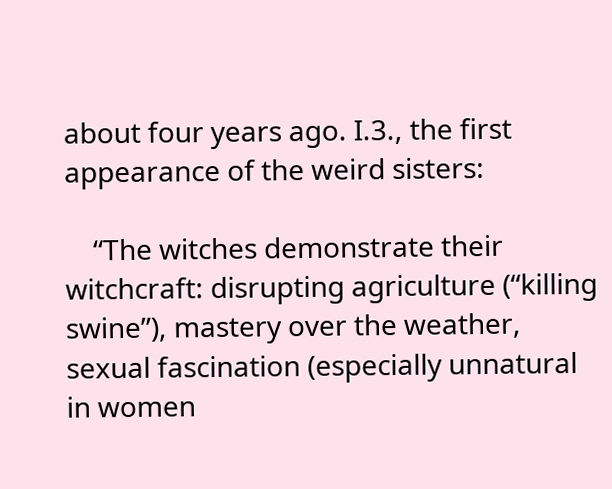about four years ago. I.3., the first appearance of the weird sisters:

    “The witches demonstrate their witchcraft: disrupting agriculture (“killing swine”), mastery over the weather, sexual fascination (especially unnatural in women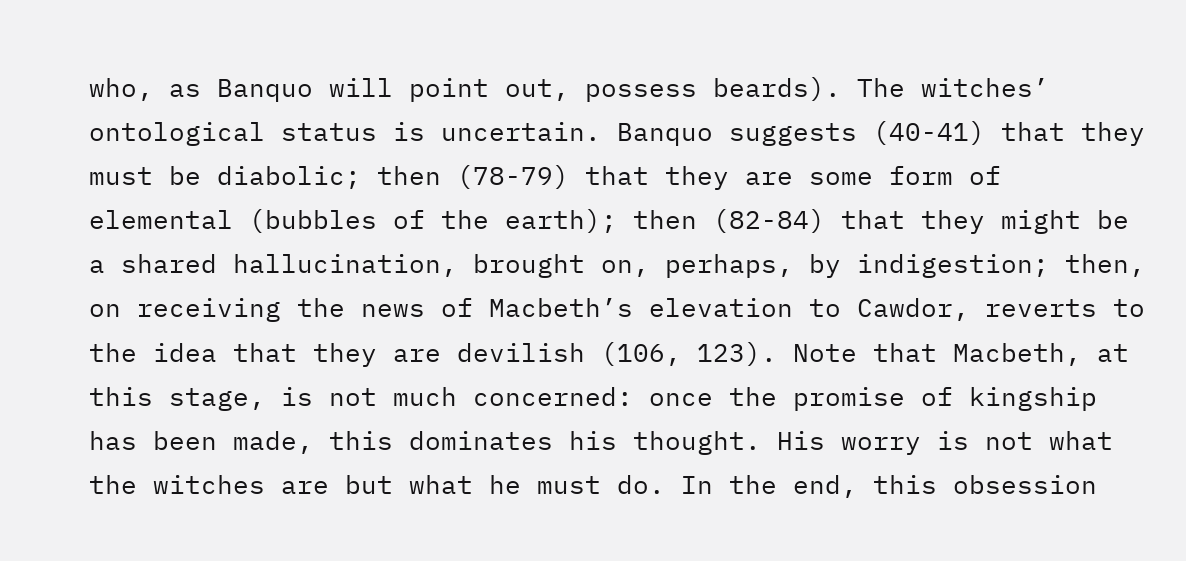who, as Banquo will point out, possess beards). The witches’ ontological status is uncertain. Banquo suggests (40-41) that they must be diabolic; then (78-79) that they are some form of elemental (bubbles of the earth); then (82-84) that they might be a shared hallucination, brought on, perhaps, by indigestion; then, on receiving the news of Macbeth’s elevation to Cawdor, reverts to the idea that they are devilish (106, 123). Note that Macbeth, at this stage, is not much concerned: once the promise of kingship has been made, this dominates his thought. His worry is not what the witches are but what he must do. In the end, this obsession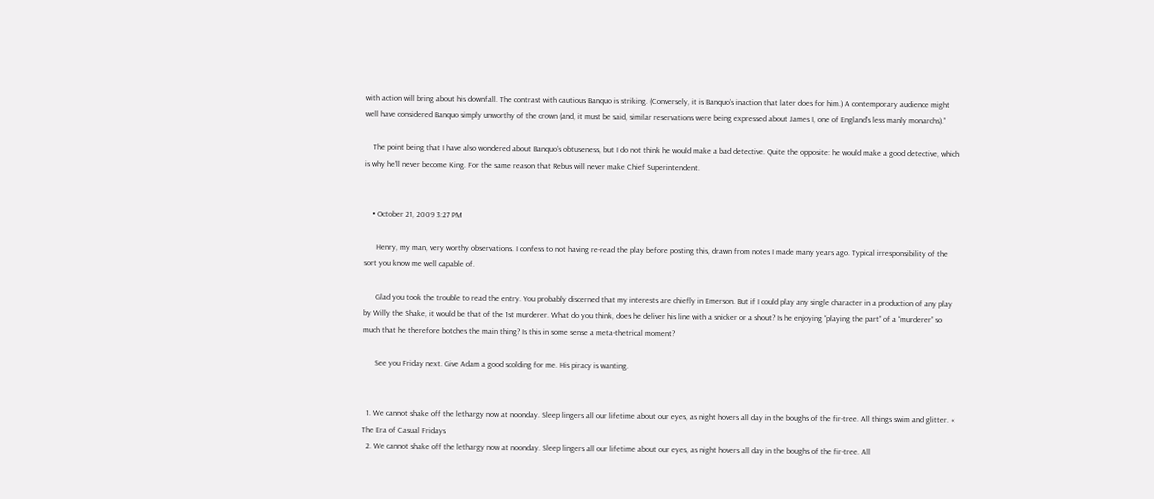with action will bring about his downfall. The contrast with cautious Banquo is striking. (Conversely, it is Banquo’s inaction that later does for him.) A contemporary audience might well have considered Banquo simply unworthy of the crown (and, it must be said, similar reservations were being expressed about James I, one of England’s less manly monarchs).”

    The point being that I have also wondered about Banquo’s obtuseness, but I do not think he would make a bad detective. Quite the opposite: he would make a good detective, which is why he’ll never become King. For the same reason that Rebus will never make Chief Superintendent.


    • October 21, 2009 3:27 PM

      Henry, my man, very worthy observations. I confess to not having re-read the play before posting this, drawn from notes I made many years ago. Typical irresponsibility of the sort you know me well capable of.

      Glad you took the trouble to read the entry. You probably discerned that my interests are chiefly in Emerson. But if I could play any single character in a production of any play by Willy the Shake, it would be that of the 1st murderer. What do you think, does he deliver his line with a snicker or a shout? Is he enjoying “playing the part” of a “murderer” so much that he therefore botches the main thing? Is this in some sense a meta-thetrical moment?

      See you Friday next. Give Adam a good scolding for me. His piracy is wanting.


  1. We cannot shake off the lethargy now at noonday. Sleep lingers all our lifetime about our eyes, as night hovers all day in the boughs of the fir-tree. All things swim and glitter. « The Era of Casual Fridays
  2. We cannot shake off the lethargy now at noonday. Sleep lingers all our lifetime about our eyes, as night hovers all day in the boughs of the fir-tree. All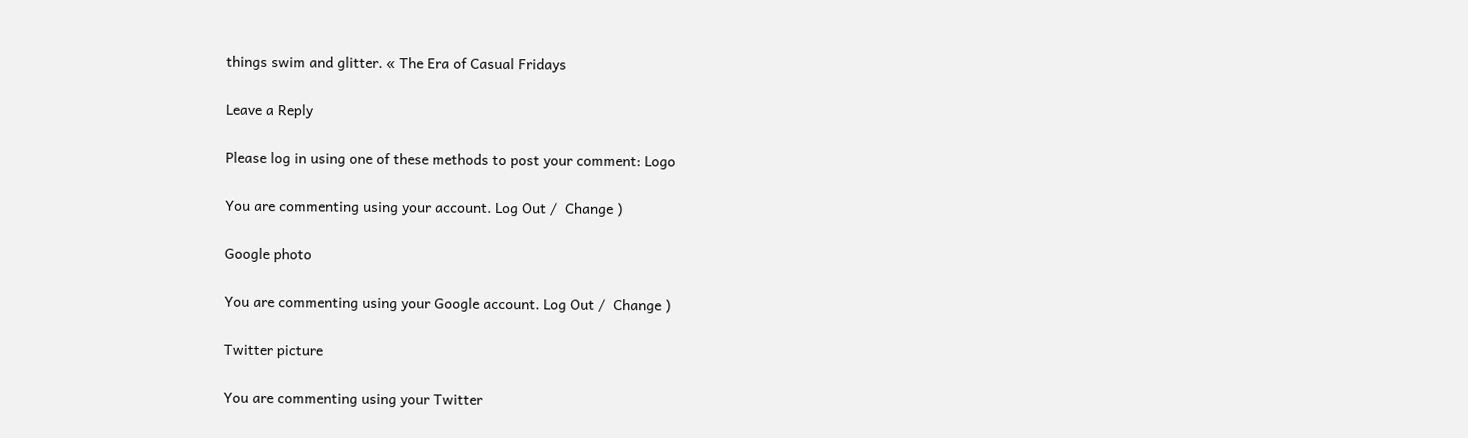things swim and glitter. « The Era of Casual Fridays

Leave a Reply

Please log in using one of these methods to post your comment: Logo

You are commenting using your account. Log Out /  Change )

Google photo

You are commenting using your Google account. Log Out /  Change )

Twitter picture

You are commenting using your Twitter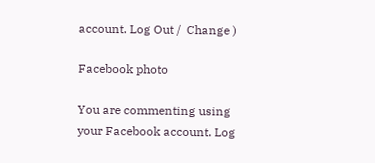account. Log Out /  Change )

Facebook photo

You are commenting using your Facebook account. Log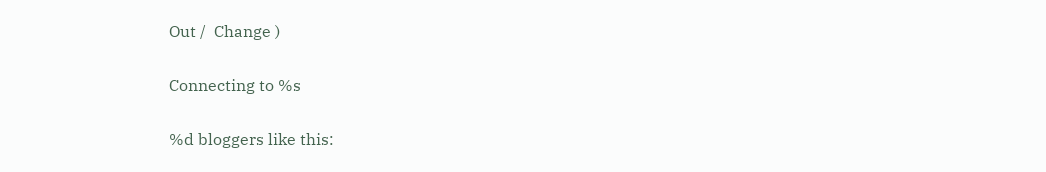Out /  Change )

Connecting to %s

%d bloggers like this: